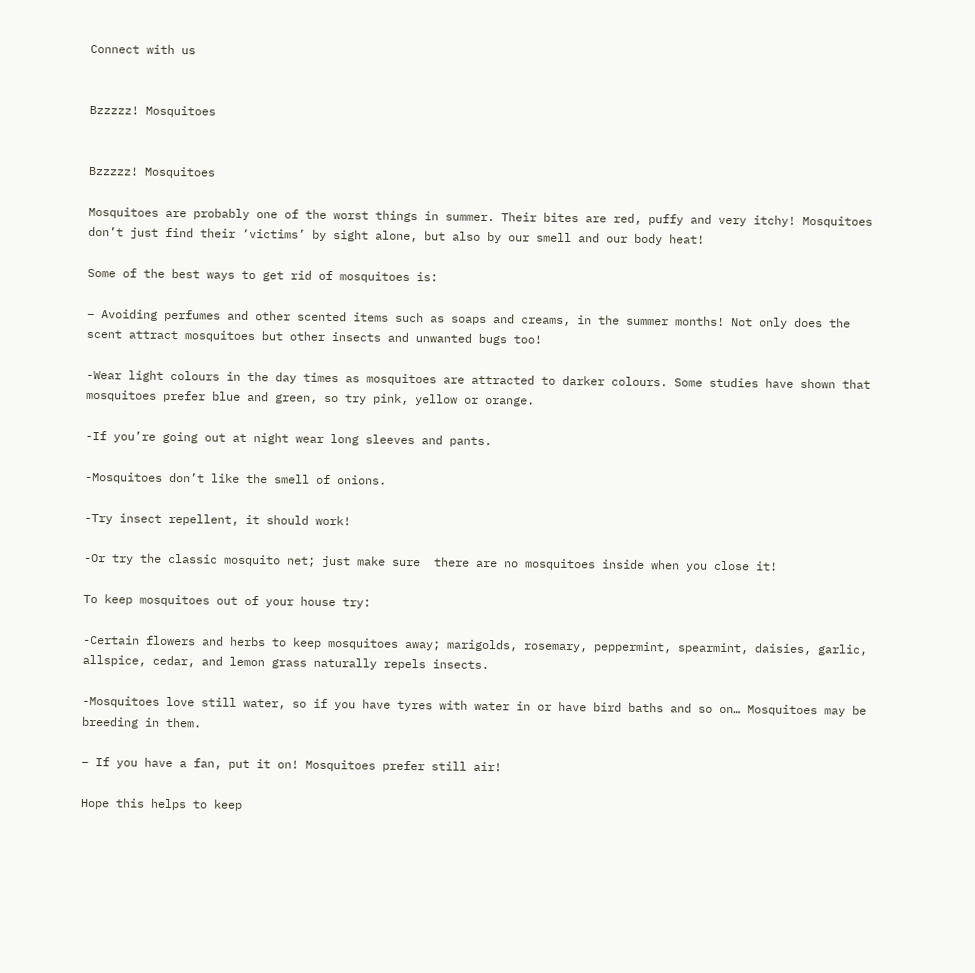Connect with us


Bzzzzz! Mosquitoes


Bzzzzz! Mosquitoes

Mosquitoes are probably one of the worst things in summer. Their bites are red, puffy and very itchy! Mosquitoes don’t just find their ‘victims’ by sight alone, but also by our smell and our body heat!

Some of the best ways to get rid of mosquitoes is:

– Avoiding perfumes and other scented items such as soaps and creams, in the summer months! Not only does the scent attract mosquitoes but other insects and unwanted bugs too!

-Wear light colours in the day times as mosquitoes are attracted to darker colours. Some studies have shown that mosquitoes prefer blue and green, so try pink, yellow or orange.

-If you’re going out at night wear long sleeves and pants.

-Mosquitoes don’t like the smell of onions.

-Try insect repellent, it should work!

-Or try the classic mosquito net; just make sure  there are no mosquitoes inside when you close it!

To keep mosquitoes out of your house try:

-Certain flowers and herbs to keep mosquitoes away; marigolds, rosemary, peppermint, spearmint, daisies, garlic, allspice, cedar, and lemon grass naturally repels insects.

-Mosquitoes love still water, so if you have tyres with water in or have bird baths and so on… Mosquitoes may be breeding in them.

– If you have a fan, put it on! Mosquitoes prefer still air!

Hope this helps to keep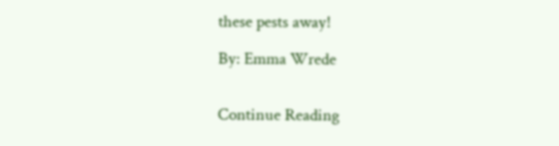these pests away!

By: Emma Wrede


Continue Reading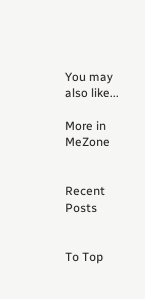You may also like...

More in MeZone


Recent Posts


To Top